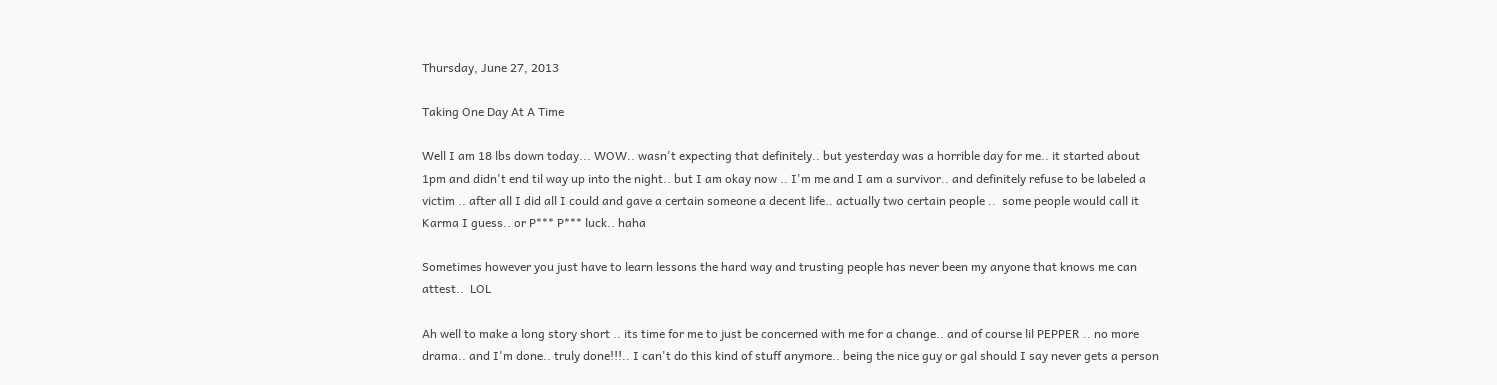Thursday, June 27, 2013

Taking One Day At A Time

Well I am 18 lbs down today... WOW.. wasn't expecting that definitely.. but yesterday was a horrible day for me.. it started about 1pm and didn't end til way up into the night.. but I am okay now .. I'm me and I am a survivor.. and definitely refuse to be labeled a victim .. after all I did all I could and gave a certain someone a decent life.. actually two certain people ..  some people would call it Karma I guess.. or P*** P*** luck.. haha

Sometimes however you just have to learn lessons the hard way and trusting people has never been my anyone that knows me can attest..  LOL

Ah well to make a long story short .. its time for me to just be concerned with me for a change.. and of course lil PEPPER .. no more drama.. and I'm done.. truly done!!!.. I can't do this kind of stuff anymore.. being the nice guy or gal should I say never gets a person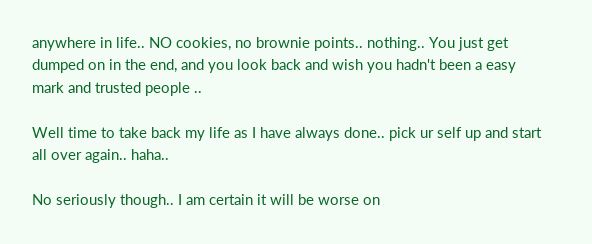anywhere in life.. NO cookies, no brownie points.. nothing.. You just get dumped on in the end, and you look back and wish you hadn't been a easy mark and trusted people ..

Well time to take back my life as I have always done.. pick ur self up and start all over again.. haha..

No seriously though.. I am certain it will be worse on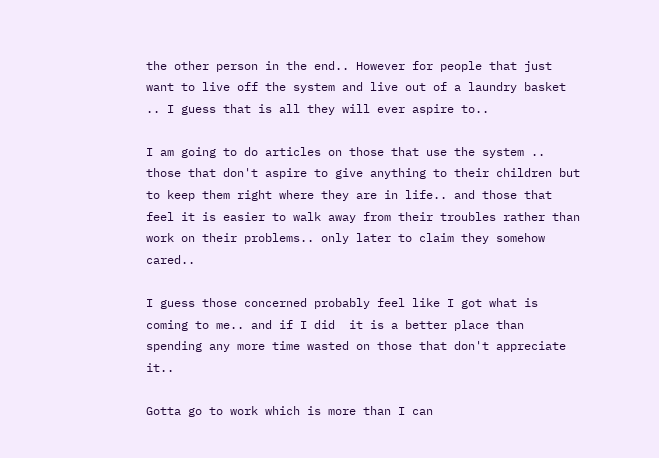the other person in the end.. However for people that just want to live off the system and live out of a laundry basket  .. I guess that is all they will ever aspire to..

I am going to do articles on those that use the system .. those that don't aspire to give anything to their children but to keep them right where they are in life.. and those that feel it is easier to walk away from their troubles rather than work on their problems.. only later to claim they somehow cared..

I guess those concerned probably feel like I got what is coming to me.. and if I did  it is a better place than spending any more time wasted on those that don't appreciate it..

Gotta go to work which is more than I can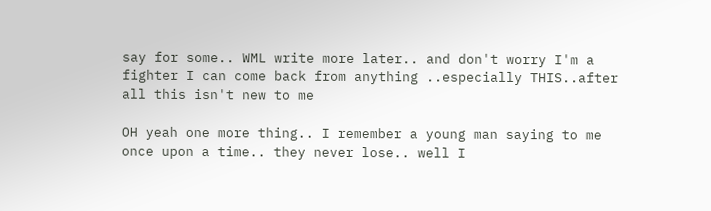say for some.. WML write more later.. and don't worry I'm a fighter I can come back from anything ..especially THIS..after all this isn't new to me

OH yeah one more thing.. I remember a young man saying to me once upon a time.. they never lose.. well I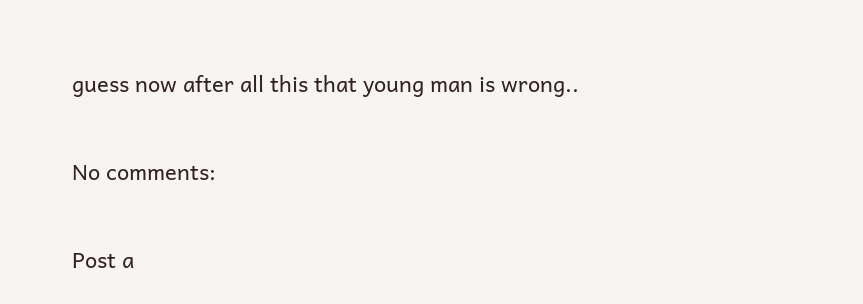guess now after all this that young man is wrong..

No comments:

Post a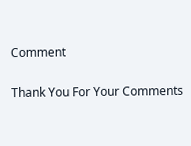Comment

Thank You For Your Comments